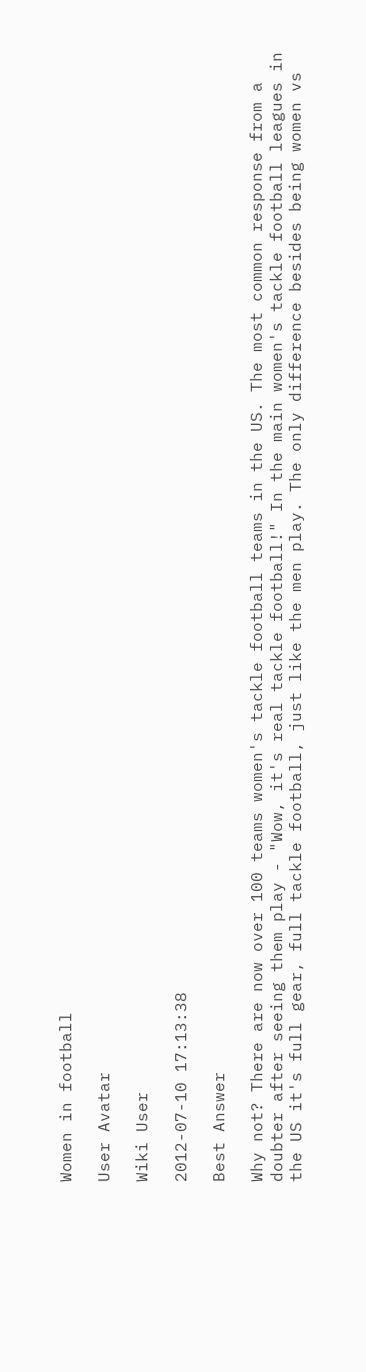Women in football

User Avatar

Wiki User

2012-07-10 17:13:38

Best Answer

Why not? There are now over 100 teams women's tackle football teams in the US. The most common response from a doubter after seeing them play - "Wow, it's real tackle football!" In the main women's tackle football leagues in the US it's full gear, full tackle football, just like the men play. The only difference besides being women vs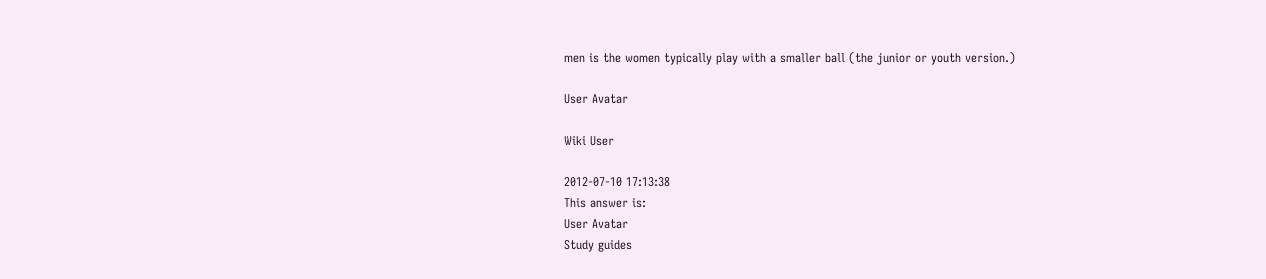men is the women typically play with a smaller ball (the junior or youth version.)

User Avatar

Wiki User

2012-07-10 17:13:38
This answer is:
User Avatar
Study guides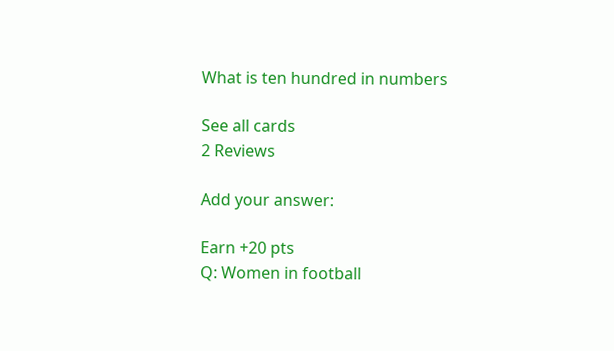What is ten hundred in numbers

See all cards
2 Reviews

Add your answer:

Earn +20 pts
Q: Women in football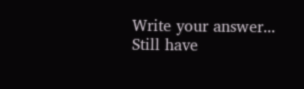Write your answer...
Still have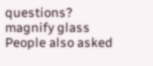questions?
magnify glass
People also asked